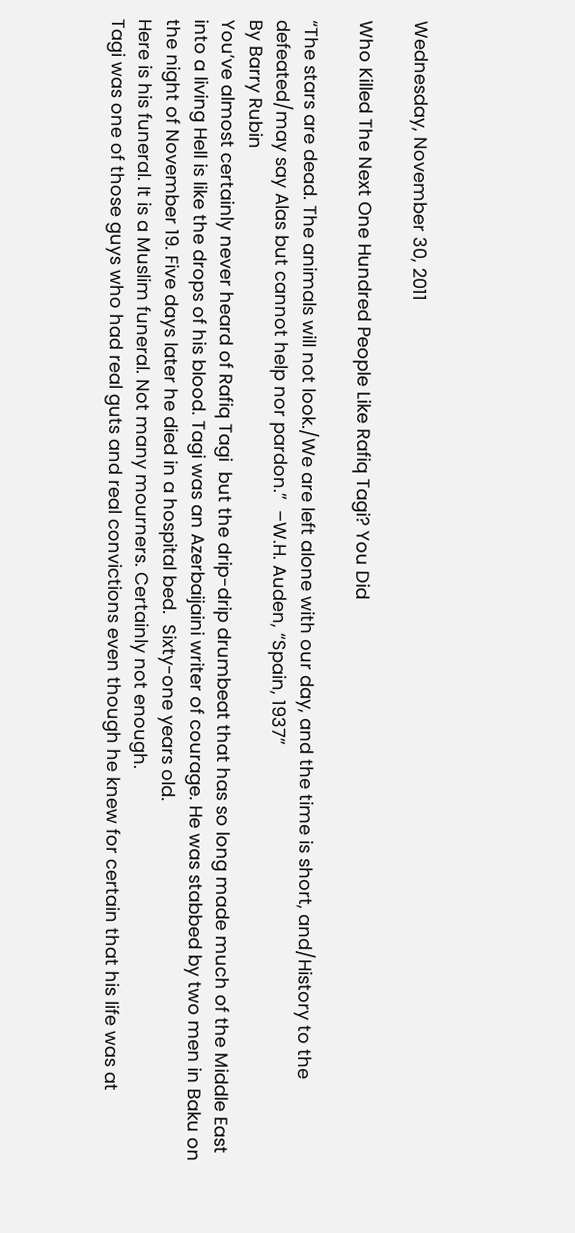Wednesday, November 30, 2011

Who Killed The Next One Hundred People Like Rafiq Tagi? You Did

“The stars are dead. The animals will not look./We are left alone with our day, and the time is short, and/History to the defeated/may say Alas but cannot help nor pardon.”  –W.H. Auden, “Spain, 1937”
By Barry Rubin
You’ve almost certainly never heard of Rafiq Tagi  but the drip-drip drumbeat that has so long made much of the Middle East into a living Hell is like the drops of his blood. Tagi was an Azerbaijaini writer of courage. He was stabbed by two men in Baku on the night of November 19. Five days later he died in a hospital bed.  Sixty-one years old.
Here is his funeral. It is a Muslim funeral. Not many mourners. Certainly not enough.
Tagi was one of those guys who had real guts and real convictions even though he knew for certain that his life was at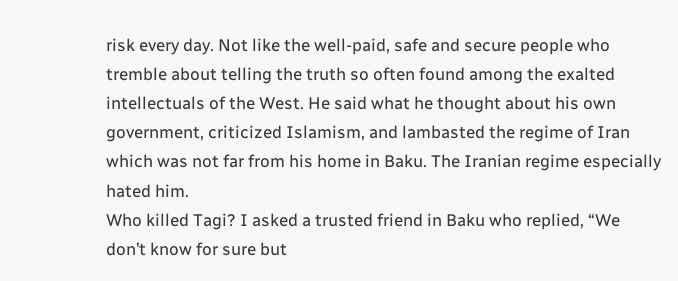risk every day. Not like the well-paid, safe and secure people who tremble about telling the truth so often found among the exalted intellectuals of the West. He said what he thought about his own government, criticized Islamism, and lambasted the regime of Iran which was not far from his home in Baku. The Iranian regime especially hated him.
Who killed Tagi? I asked a trusted friend in Baku who replied, “We don’t know for sure but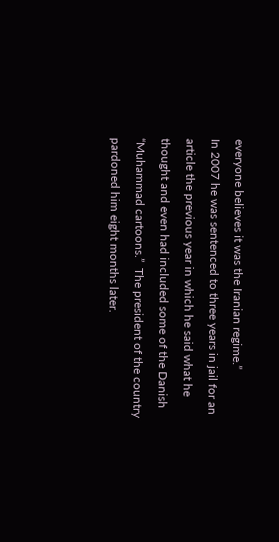everyone believes it was the Iranian regime.”
In 2007 he was sentenced to three years in jail for an article the previous year in which he said what he thought and even had included some of the Danish “Muhammad cartoons.”  The president of the country pardoned him eight months later.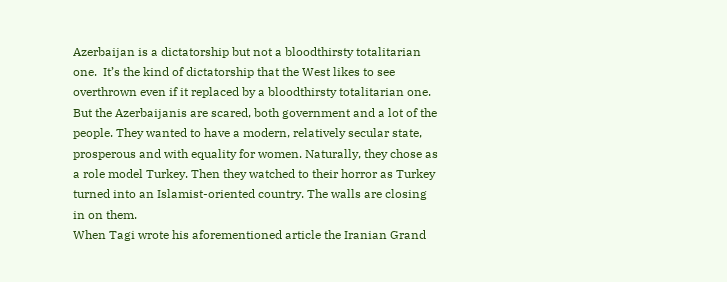Azerbaijan is a dictatorship but not a bloodthirsty totalitarian one.  It’s the kind of dictatorship that the West likes to see overthrown even if it replaced by a bloodthirsty totalitarian one.
But the Azerbaijanis are scared, both government and a lot of the people. They wanted to have a modern, relatively secular state, prosperous and with equality for women. Naturally, they chose as a role model Turkey. Then they watched to their horror as Turkey turned into an Islamist-oriented country. The walls are closing in on them.
When Tagi wrote his aforementioned article the Iranian Grand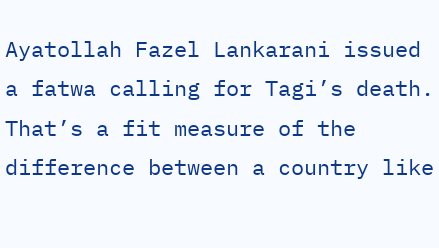Ayatollah Fazel Lankarani issued a fatwa calling for Tagi’s death.
That’s a fit measure of the difference between a country like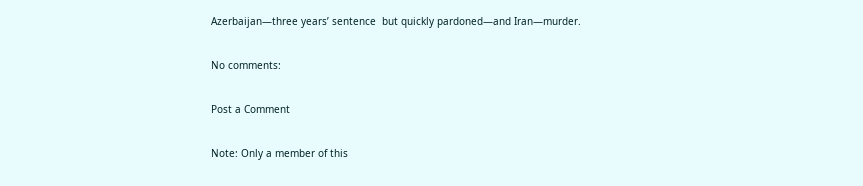Azerbaijan—three years’ sentence  but quickly pardoned—and Iran—murder.

No comments:

Post a Comment

Note: Only a member of this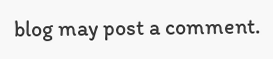blog may post a comment.